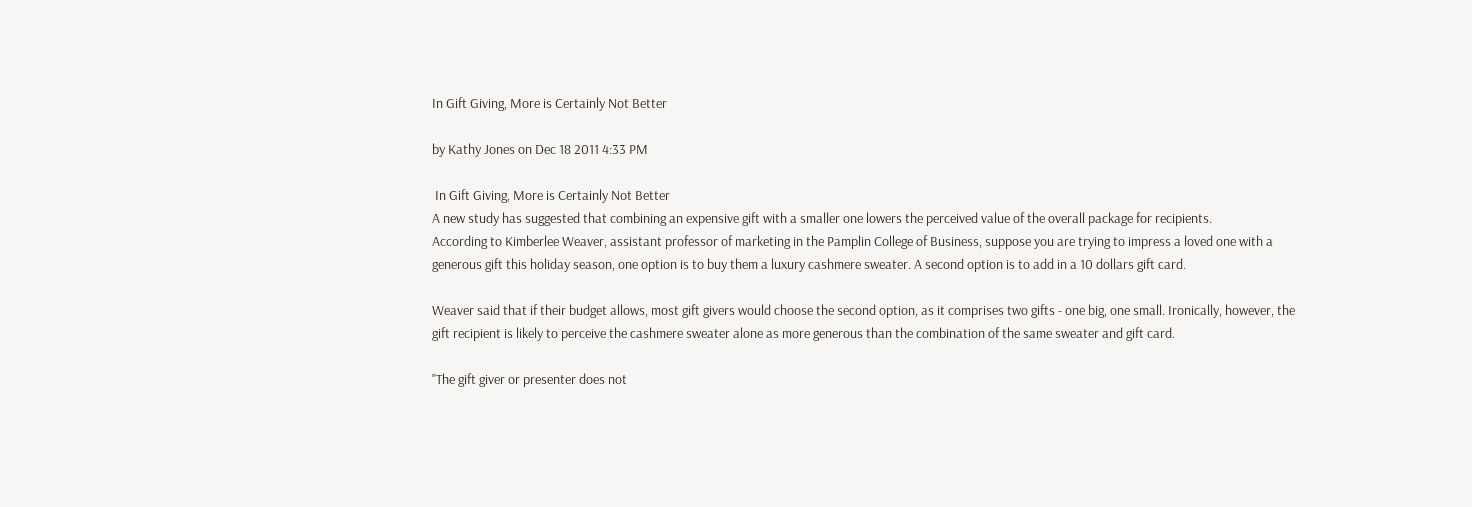In Gift Giving, More is Certainly Not Better

by Kathy Jones on Dec 18 2011 4:33 PM

 In Gift Giving, More is Certainly Not Better
A new study has suggested that combining an expensive gift with a smaller one lowers the perceived value of the overall package for recipients.
According to Kimberlee Weaver, assistant professor of marketing in the Pamplin College of Business, suppose you are trying to impress a loved one with a generous gift this holiday season, one option is to buy them a luxury cashmere sweater. A second option is to add in a 10 dollars gift card.

Weaver said that if their budget allows, most gift givers would choose the second option, as it comprises two gifts - one big, one small. Ironically, however, the gift recipient is likely to perceive the cashmere sweater alone as more generous than the combination of the same sweater and gift card.

"The gift giver or presenter does not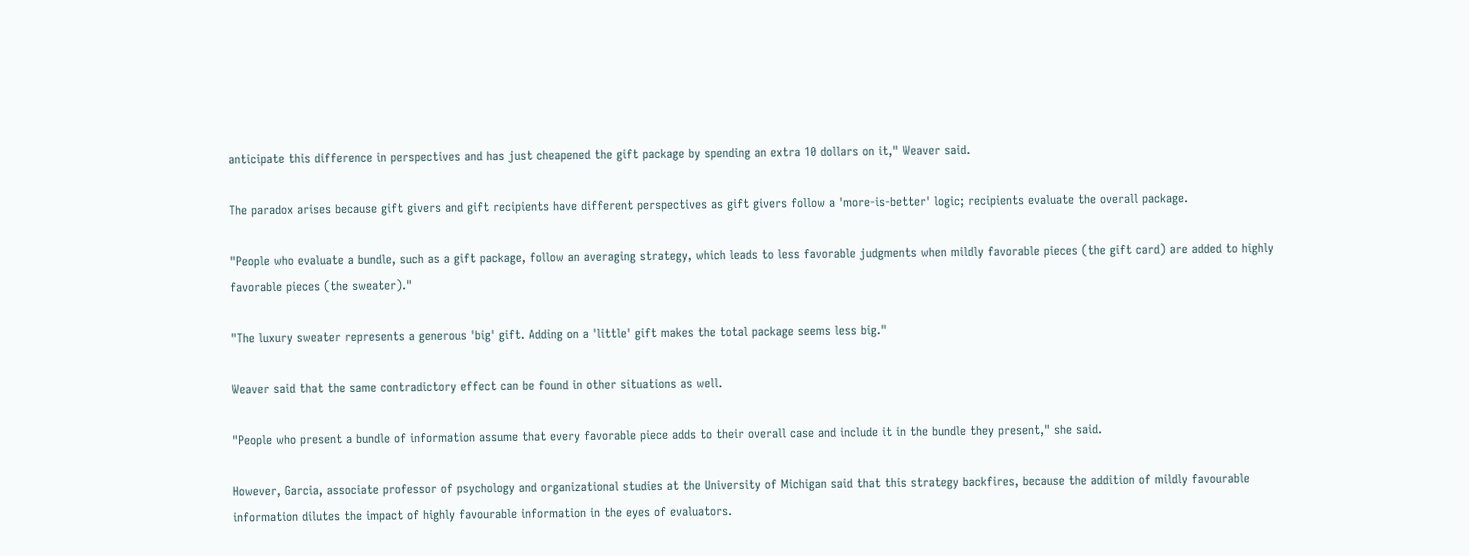anticipate this difference in perspectives and has just cheapened the gift package by spending an extra 10 dollars on it," Weaver said.

The paradox arises because gift givers and gift recipients have different perspectives as gift givers follow a 'more-is-better' logic; recipients evaluate the overall package.

"People who evaluate a bundle, such as a gift package, follow an averaging strategy, which leads to less favorable judgments when mildly favorable pieces (the gift card) are added to highly favorable pieces (the sweater)."

"The luxury sweater represents a generous 'big' gift. Adding on a 'little' gift makes the total package seems less big."

Weaver said that the same contradictory effect can be found in other situations as well.

"People who present a bundle of information assume that every favorable piece adds to their overall case and include it in the bundle they present," she said.

However, Garcia, associate professor of psychology and organizational studies at the University of Michigan said that this strategy backfires, because the addition of mildly favourable information dilutes the impact of highly favourable information in the eyes of evaluators.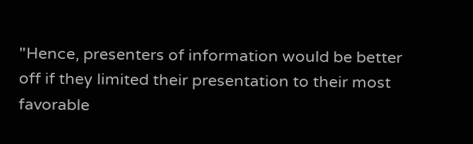"Hence, presenters of information would be better off if they limited their presentation to their most favorable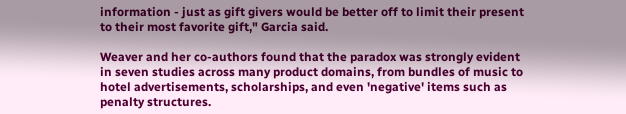information - just as gift givers would be better off to limit their present to their most favorite gift," Garcia said.

Weaver and her co-authors found that the paradox was strongly evident in seven studies across many product domains, from bundles of music to hotel advertisements, scholarships, and even 'negative' items such as penalty structures.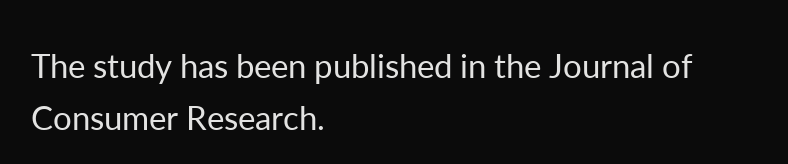The study has been published in the Journal of Consumer Research.